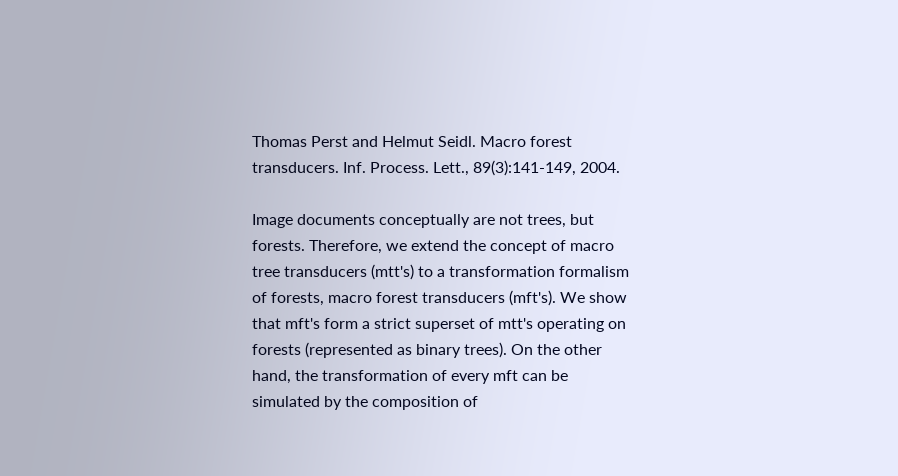Thomas Perst and Helmut Seidl. Macro forest transducers. Inf. Process. Lett., 89(3):141-149, 2004.

Image documents conceptually are not trees, but forests. Therefore, we extend the concept of macro tree transducers (mtt's) to a transformation formalism of forests, macro forest transducers (mft's). We show that mft's form a strict superset of mtt's operating on forests (represented as binary trees). On the other hand, the transformation of every mft can be simulated by the composition of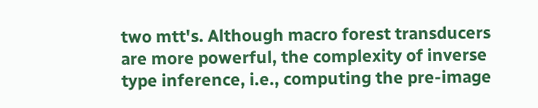two mtt's. Although macro forest transducers are more powerful, the complexity of inverse type inference, i.e., computing the pre-image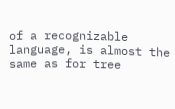of a recognizable language, is almost the same as for tree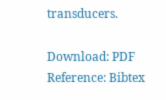transducers.

Download: PDF Reference: Bibtex